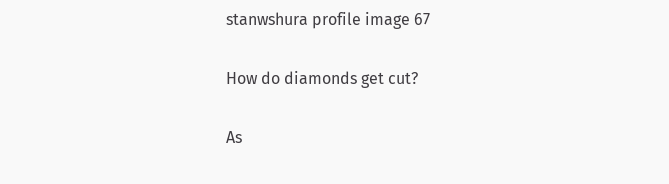stanwshura profile image 67

How do diamonds get cut?

As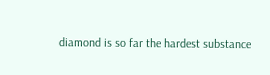diamond is so far the hardest substance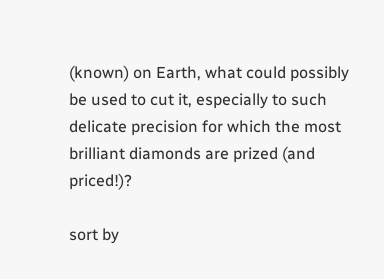(known) on Earth, what could possibly be used to cut it, especially to such delicate precision for which the most brilliant diamonds are prized (and priced!)?

sort by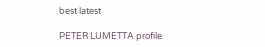best latest

PETER LUMETTA profile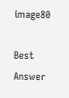image80

Best Answer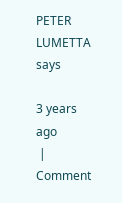PETER LUMETTA says

3 years ago
 |  Comment